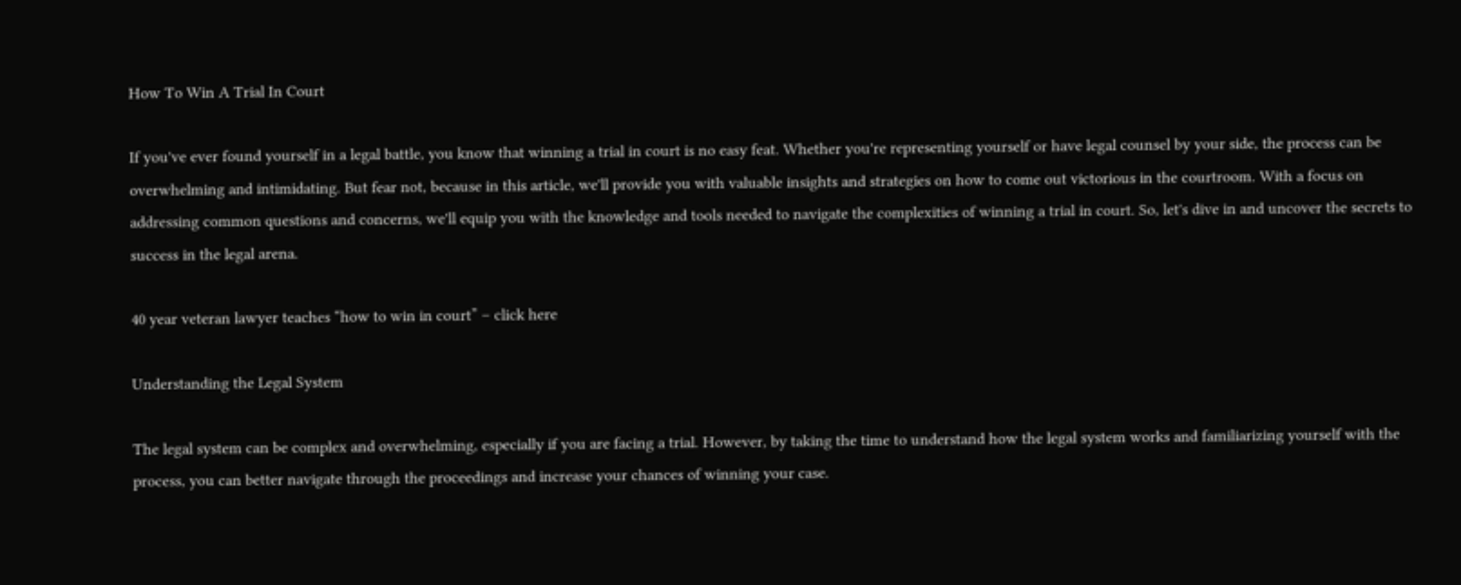How To Win A Trial In Court

If you've ever found yourself in a legal battle, you know that winning a trial in court is no easy feat. Whether you're representing yourself or have legal counsel by your side, the process can be overwhelming and intimidating. But fear not, because in this article, we'll provide you with valuable insights and strategies on how to come out victorious in the courtroom. With a focus on addressing common questions and concerns, we'll equip you with the knowledge and tools needed to navigate the complexities of winning a trial in court. So, let's dive in and uncover the secrets to success in the legal arena.

40 year veteran lawyer teaches “how to win in court” – click here

Understanding the Legal System

The legal system can be complex and overwhelming, especially if you are facing a trial. However, by taking the time to understand how the legal system works and familiarizing yourself with the process, you can better navigate through the proceedings and increase your chances of winning your case.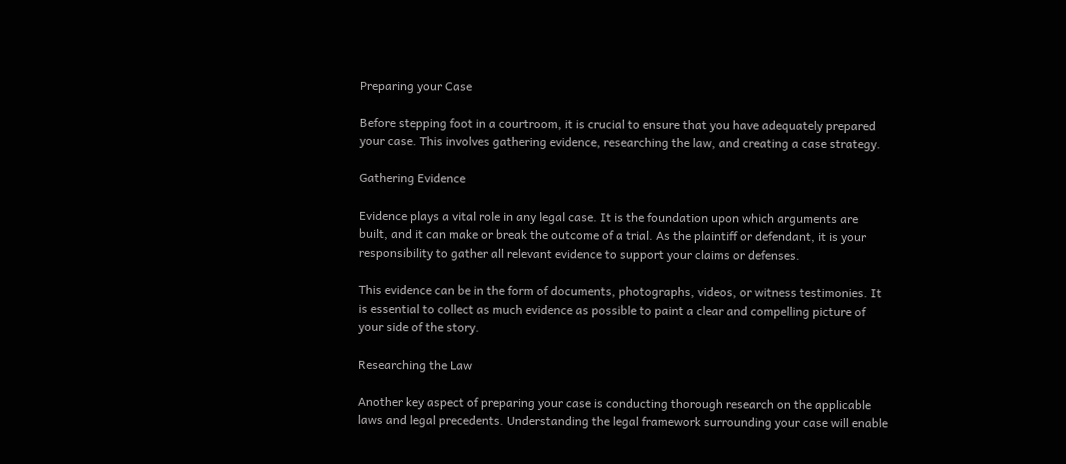Preparing your Case

Before stepping foot in a courtroom, it is crucial to ensure that you have adequately prepared your case. This involves gathering evidence, researching the law, and creating a case strategy.

Gathering Evidence

Evidence plays a vital role in any legal case. It is the foundation upon which arguments are built, and it can make or break the outcome of a trial. As the plaintiff or defendant, it is your responsibility to gather all relevant evidence to support your claims or defenses.

This evidence can be in the form of documents, photographs, videos, or witness testimonies. It is essential to collect as much evidence as possible to paint a clear and compelling picture of your side of the story.

Researching the Law

Another key aspect of preparing your case is conducting thorough research on the applicable laws and legal precedents. Understanding the legal framework surrounding your case will enable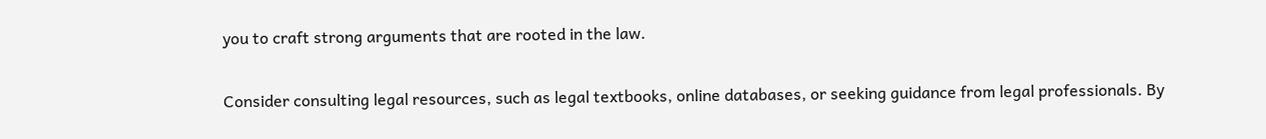you to craft strong arguments that are rooted in the law.

Consider consulting legal resources, such as legal textbooks, online databases, or seeking guidance from legal professionals. By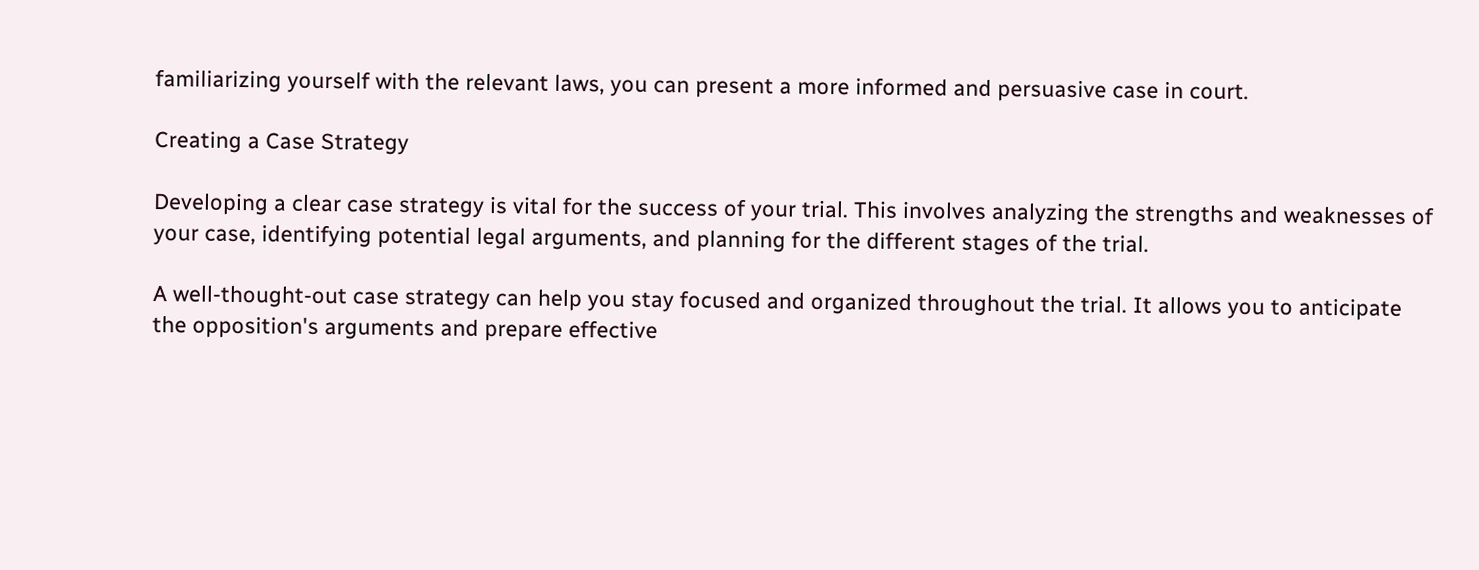familiarizing yourself with the relevant laws, you can present a more informed and persuasive case in court.

Creating a Case Strategy

Developing a clear case strategy is vital for the success of your trial. This involves analyzing the strengths and weaknesses of your case, identifying potential legal arguments, and planning for the different stages of the trial.

A well-thought-out case strategy can help you stay focused and organized throughout the trial. It allows you to anticipate the opposition's arguments and prepare effective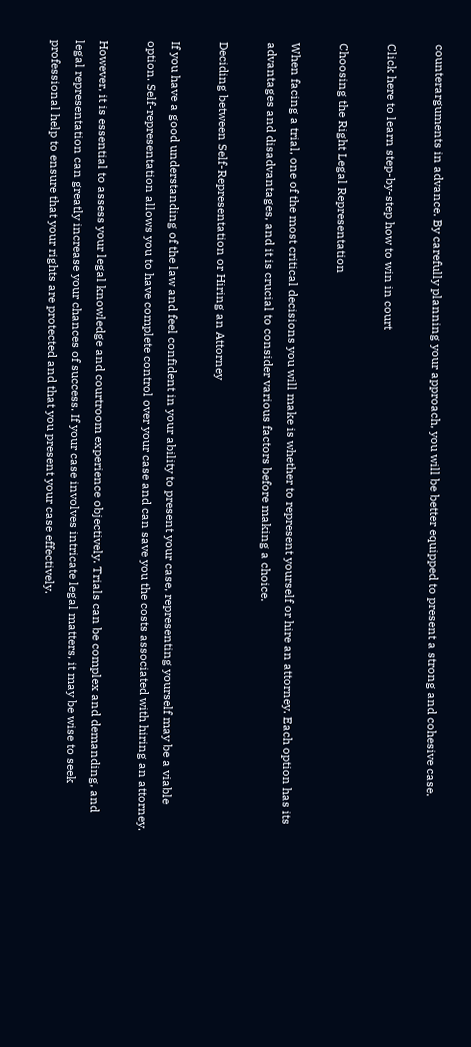counterarguments in advance. By carefully planning your approach, you will be better equipped to present a strong and cohesive case.

Click here to learn step-by-step how to win in court

Choosing the Right Legal Representation

When facing a trial, one of the most critical decisions you will make is whether to represent yourself or hire an attorney. Each option has its advantages and disadvantages, and it is crucial to consider various factors before making a choice.

Deciding between Self-Representation or Hiring an Attorney

If you have a good understanding of the law and feel confident in your ability to present your case, representing yourself may be a viable option. Self-representation allows you to have complete control over your case and can save you the costs associated with hiring an attorney.

However, it is essential to assess your legal knowledge and courtroom experience objectively. Trials can be complex and demanding, and legal representation can greatly increase your chances of success. If your case involves intricate legal matters, it may be wise to seek professional help to ensure that your rights are protected and that you present your case effectively.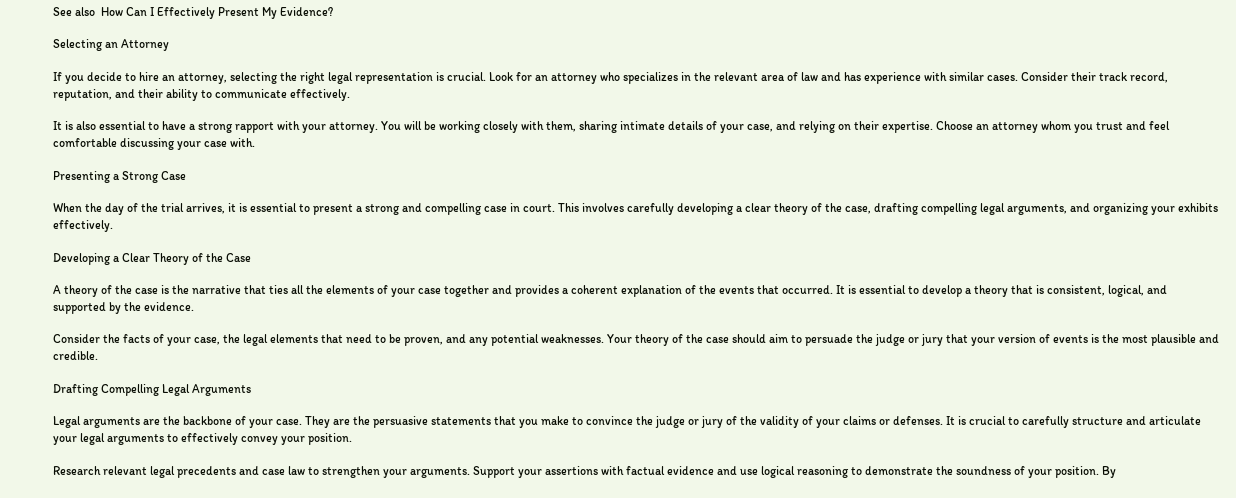See also  How Can I Effectively Present My Evidence?

Selecting an Attorney

If you decide to hire an attorney, selecting the right legal representation is crucial. Look for an attorney who specializes in the relevant area of law and has experience with similar cases. Consider their track record, reputation, and their ability to communicate effectively.

It is also essential to have a strong rapport with your attorney. You will be working closely with them, sharing intimate details of your case, and relying on their expertise. Choose an attorney whom you trust and feel comfortable discussing your case with.

Presenting a Strong Case

When the day of the trial arrives, it is essential to present a strong and compelling case in court. This involves carefully developing a clear theory of the case, drafting compelling legal arguments, and organizing your exhibits effectively.

Developing a Clear Theory of the Case

A theory of the case is the narrative that ties all the elements of your case together and provides a coherent explanation of the events that occurred. It is essential to develop a theory that is consistent, logical, and supported by the evidence.

Consider the facts of your case, the legal elements that need to be proven, and any potential weaknesses. Your theory of the case should aim to persuade the judge or jury that your version of events is the most plausible and credible.

Drafting Compelling Legal Arguments

Legal arguments are the backbone of your case. They are the persuasive statements that you make to convince the judge or jury of the validity of your claims or defenses. It is crucial to carefully structure and articulate your legal arguments to effectively convey your position.

Research relevant legal precedents and case law to strengthen your arguments. Support your assertions with factual evidence and use logical reasoning to demonstrate the soundness of your position. By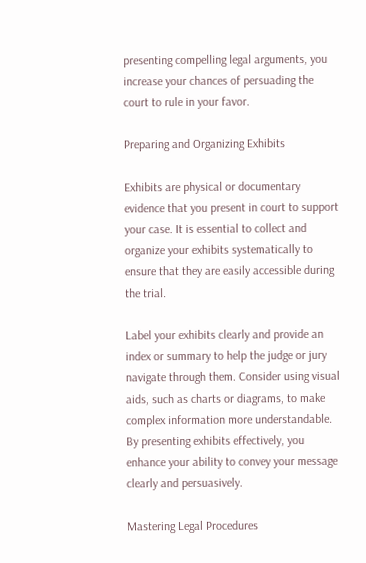presenting compelling legal arguments, you increase your chances of persuading the court to rule in your favor.

Preparing and Organizing Exhibits

Exhibits are physical or documentary evidence that you present in court to support your case. It is essential to collect and organize your exhibits systematically to ensure that they are easily accessible during the trial.

Label your exhibits clearly and provide an index or summary to help the judge or jury navigate through them. Consider using visual aids, such as charts or diagrams, to make complex information more understandable. By presenting exhibits effectively, you enhance your ability to convey your message clearly and persuasively.

Mastering Legal Procedures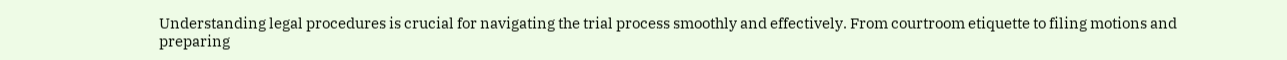Understanding legal procedures is crucial for navigating the trial process smoothly and effectively. From courtroom etiquette to filing motions and preparing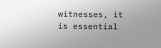witnesses, it is essential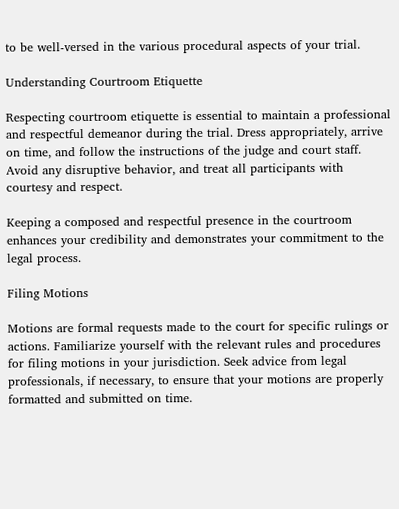to be well-versed in the various procedural aspects of your trial.

Understanding Courtroom Etiquette

Respecting courtroom etiquette is essential to maintain a professional and respectful demeanor during the trial. Dress appropriately, arrive on time, and follow the instructions of the judge and court staff. Avoid any disruptive behavior, and treat all participants with courtesy and respect.

Keeping a composed and respectful presence in the courtroom enhances your credibility and demonstrates your commitment to the legal process.

Filing Motions

Motions are formal requests made to the court for specific rulings or actions. Familiarize yourself with the relevant rules and procedures for filing motions in your jurisdiction. Seek advice from legal professionals, if necessary, to ensure that your motions are properly formatted and submitted on time.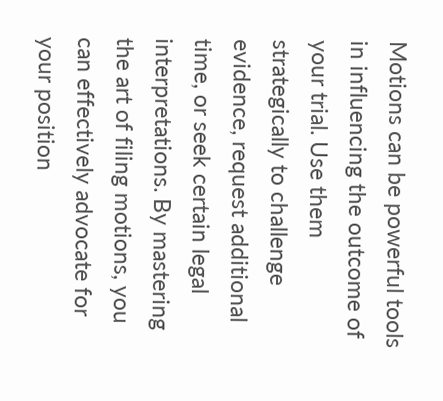Motions can be powerful tools in influencing the outcome of your trial. Use them strategically to challenge evidence, request additional time, or seek certain legal interpretations. By mastering the art of filing motions, you can effectively advocate for your position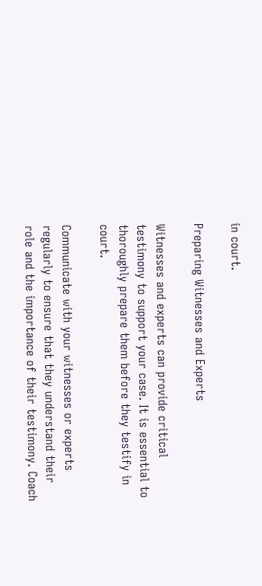in court.

Preparing Witnesses and Experts

Witnesses and experts can provide critical testimony to support your case. It is essential to thoroughly prepare them before they testify in court.

Communicate with your witnesses or experts regularly to ensure that they understand their role and the importance of their testimony. Coach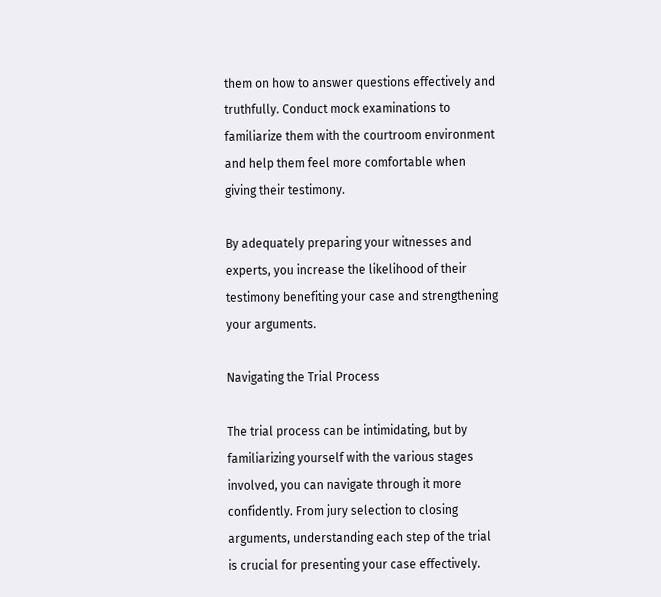them on how to answer questions effectively and truthfully. Conduct mock examinations to familiarize them with the courtroom environment and help them feel more comfortable when giving their testimony.

By adequately preparing your witnesses and experts, you increase the likelihood of their testimony benefiting your case and strengthening your arguments.

Navigating the Trial Process

The trial process can be intimidating, but by familiarizing yourself with the various stages involved, you can navigate through it more confidently. From jury selection to closing arguments, understanding each step of the trial is crucial for presenting your case effectively.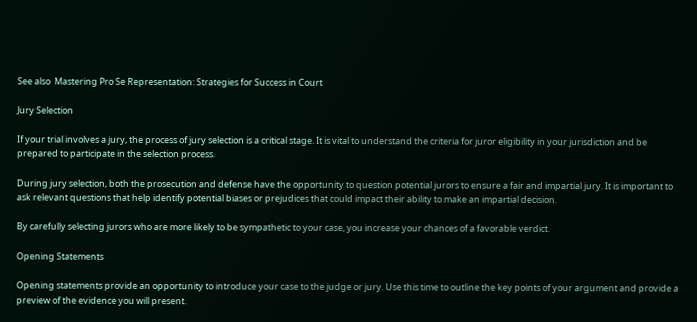See also  Mastering Pro Se Representation: Strategies for Success in Court

Jury Selection

If your trial involves a jury, the process of jury selection is a critical stage. It is vital to understand the criteria for juror eligibility in your jurisdiction and be prepared to participate in the selection process.

During jury selection, both the prosecution and defense have the opportunity to question potential jurors to ensure a fair and impartial jury. It is important to ask relevant questions that help identify potential biases or prejudices that could impact their ability to make an impartial decision.

By carefully selecting jurors who are more likely to be sympathetic to your case, you increase your chances of a favorable verdict.

Opening Statements

Opening statements provide an opportunity to introduce your case to the judge or jury. Use this time to outline the key points of your argument and provide a preview of the evidence you will present.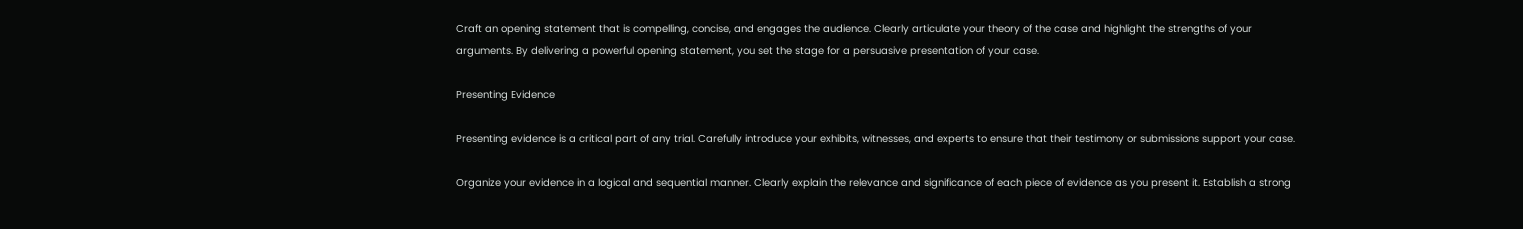Craft an opening statement that is compelling, concise, and engages the audience. Clearly articulate your theory of the case and highlight the strengths of your arguments. By delivering a powerful opening statement, you set the stage for a persuasive presentation of your case.

Presenting Evidence

Presenting evidence is a critical part of any trial. Carefully introduce your exhibits, witnesses, and experts to ensure that their testimony or submissions support your case.

Organize your evidence in a logical and sequential manner. Clearly explain the relevance and significance of each piece of evidence as you present it. Establish a strong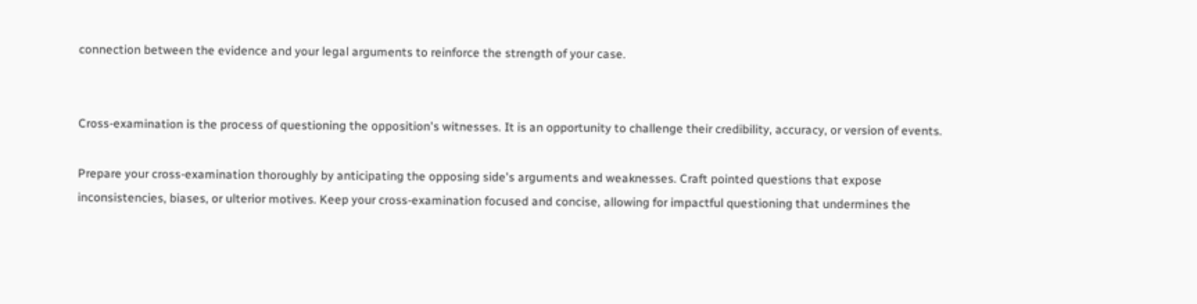connection between the evidence and your legal arguments to reinforce the strength of your case.


Cross-examination is the process of questioning the opposition's witnesses. It is an opportunity to challenge their credibility, accuracy, or version of events.

Prepare your cross-examination thoroughly by anticipating the opposing side's arguments and weaknesses. Craft pointed questions that expose inconsistencies, biases, or ulterior motives. Keep your cross-examination focused and concise, allowing for impactful questioning that undermines the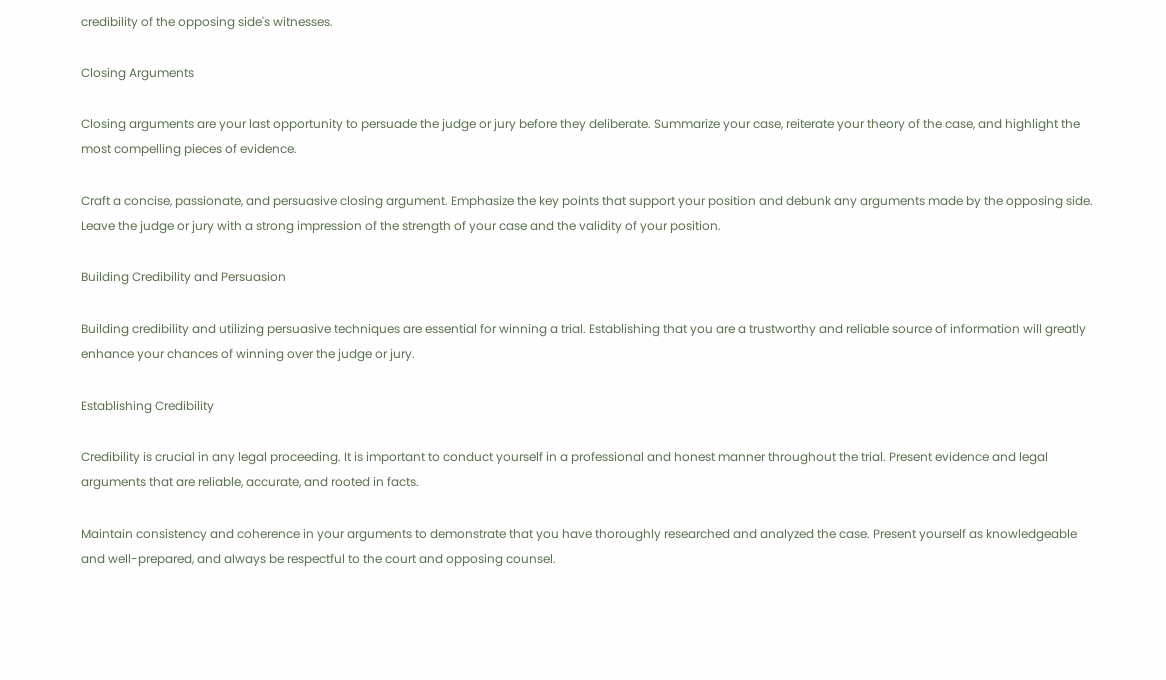credibility of the opposing side's witnesses.

Closing Arguments

Closing arguments are your last opportunity to persuade the judge or jury before they deliberate. Summarize your case, reiterate your theory of the case, and highlight the most compelling pieces of evidence.

Craft a concise, passionate, and persuasive closing argument. Emphasize the key points that support your position and debunk any arguments made by the opposing side. Leave the judge or jury with a strong impression of the strength of your case and the validity of your position.

Building Credibility and Persuasion

Building credibility and utilizing persuasive techniques are essential for winning a trial. Establishing that you are a trustworthy and reliable source of information will greatly enhance your chances of winning over the judge or jury.

Establishing Credibility

Credibility is crucial in any legal proceeding. It is important to conduct yourself in a professional and honest manner throughout the trial. Present evidence and legal arguments that are reliable, accurate, and rooted in facts.

Maintain consistency and coherence in your arguments to demonstrate that you have thoroughly researched and analyzed the case. Present yourself as knowledgeable and well-prepared, and always be respectful to the court and opposing counsel.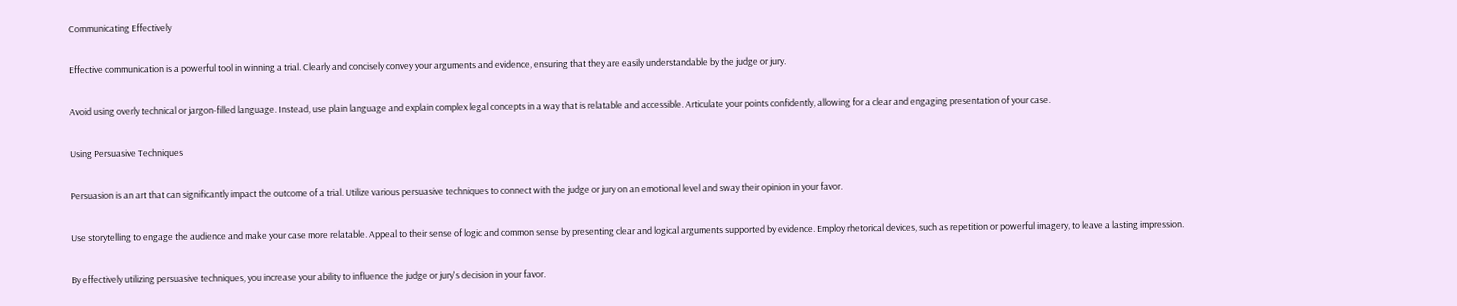Communicating Effectively

Effective communication is a powerful tool in winning a trial. Clearly and concisely convey your arguments and evidence, ensuring that they are easily understandable by the judge or jury.

Avoid using overly technical or jargon-filled language. Instead, use plain language and explain complex legal concepts in a way that is relatable and accessible. Articulate your points confidently, allowing for a clear and engaging presentation of your case.

Using Persuasive Techniques

Persuasion is an art that can significantly impact the outcome of a trial. Utilize various persuasive techniques to connect with the judge or jury on an emotional level and sway their opinion in your favor.

Use storytelling to engage the audience and make your case more relatable. Appeal to their sense of logic and common sense by presenting clear and logical arguments supported by evidence. Employ rhetorical devices, such as repetition or powerful imagery, to leave a lasting impression.

By effectively utilizing persuasive techniques, you increase your ability to influence the judge or jury's decision in your favor.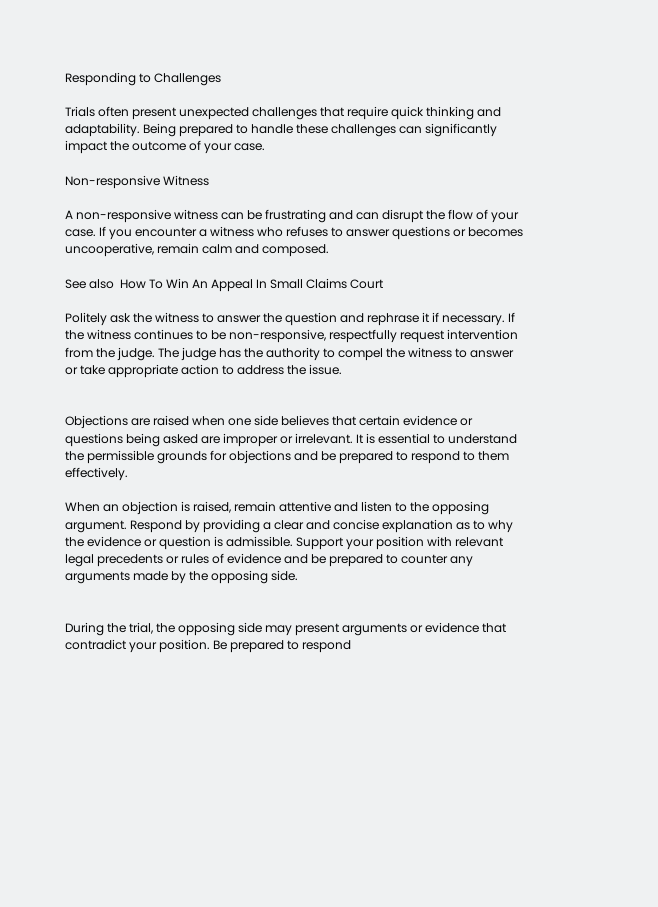Responding to Challenges

Trials often present unexpected challenges that require quick thinking and adaptability. Being prepared to handle these challenges can significantly impact the outcome of your case.

Non-responsive Witness

A non-responsive witness can be frustrating and can disrupt the flow of your case. If you encounter a witness who refuses to answer questions or becomes uncooperative, remain calm and composed.

See also  How To Win An Appeal In Small Claims Court

Politely ask the witness to answer the question and rephrase it if necessary. If the witness continues to be non-responsive, respectfully request intervention from the judge. The judge has the authority to compel the witness to answer or take appropriate action to address the issue.


Objections are raised when one side believes that certain evidence or questions being asked are improper or irrelevant. It is essential to understand the permissible grounds for objections and be prepared to respond to them effectively.

When an objection is raised, remain attentive and listen to the opposing argument. Respond by providing a clear and concise explanation as to why the evidence or question is admissible. Support your position with relevant legal precedents or rules of evidence and be prepared to counter any arguments made by the opposing side.


During the trial, the opposing side may present arguments or evidence that contradict your position. Be prepared to respond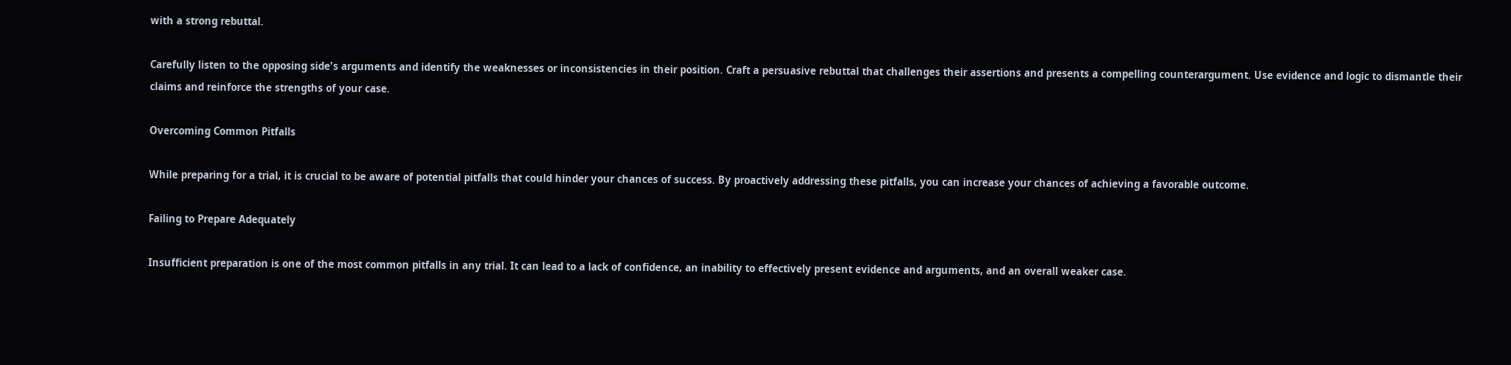with a strong rebuttal.

Carefully listen to the opposing side's arguments and identify the weaknesses or inconsistencies in their position. Craft a persuasive rebuttal that challenges their assertions and presents a compelling counterargument. Use evidence and logic to dismantle their claims and reinforce the strengths of your case.

Overcoming Common Pitfalls

While preparing for a trial, it is crucial to be aware of potential pitfalls that could hinder your chances of success. By proactively addressing these pitfalls, you can increase your chances of achieving a favorable outcome.

Failing to Prepare Adequately

Insufficient preparation is one of the most common pitfalls in any trial. It can lead to a lack of confidence, an inability to effectively present evidence and arguments, and an overall weaker case.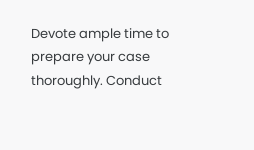Devote ample time to prepare your case thoroughly. Conduct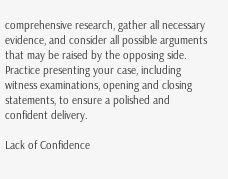comprehensive research, gather all necessary evidence, and consider all possible arguments that may be raised by the opposing side. Practice presenting your case, including witness examinations, opening and closing statements, to ensure a polished and confident delivery.

Lack of Confidence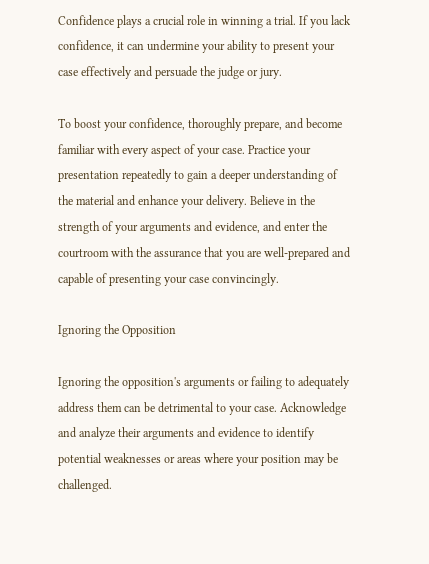Confidence plays a crucial role in winning a trial. If you lack confidence, it can undermine your ability to present your case effectively and persuade the judge or jury.

To boost your confidence, thoroughly prepare, and become familiar with every aspect of your case. Practice your presentation repeatedly to gain a deeper understanding of the material and enhance your delivery. Believe in the strength of your arguments and evidence, and enter the courtroom with the assurance that you are well-prepared and capable of presenting your case convincingly.

Ignoring the Opposition

Ignoring the opposition's arguments or failing to adequately address them can be detrimental to your case. Acknowledge and analyze their arguments and evidence to identify potential weaknesses or areas where your position may be challenged.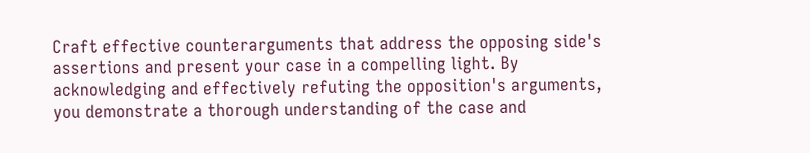Craft effective counterarguments that address the opposing side's assertions and present your case in a compelling light. By acknowledging and effectively refuting the opposition's arguments, you demonstrate a thorough understanding of the case and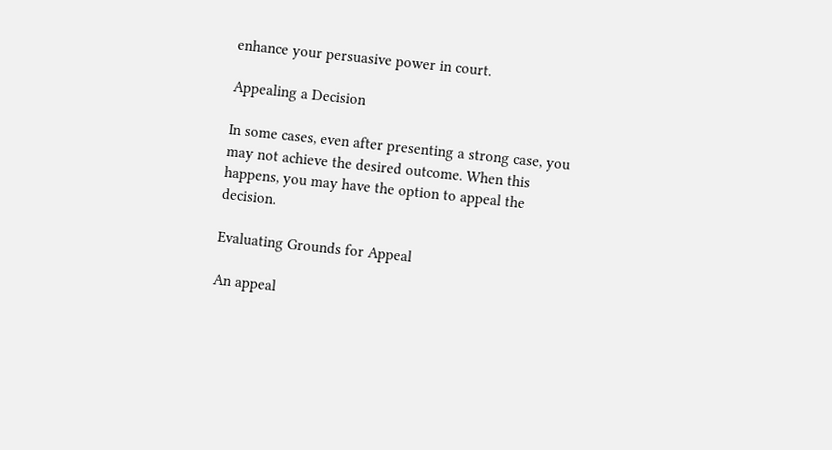enhance your persuasive power in court.

Appealing a Decision

In some cases, even after presenting a strong case, you may not achieve the desired outcome. When this happens, you may have the option to appeal the decision.

Evaluating Grounds for Appeal

An appeal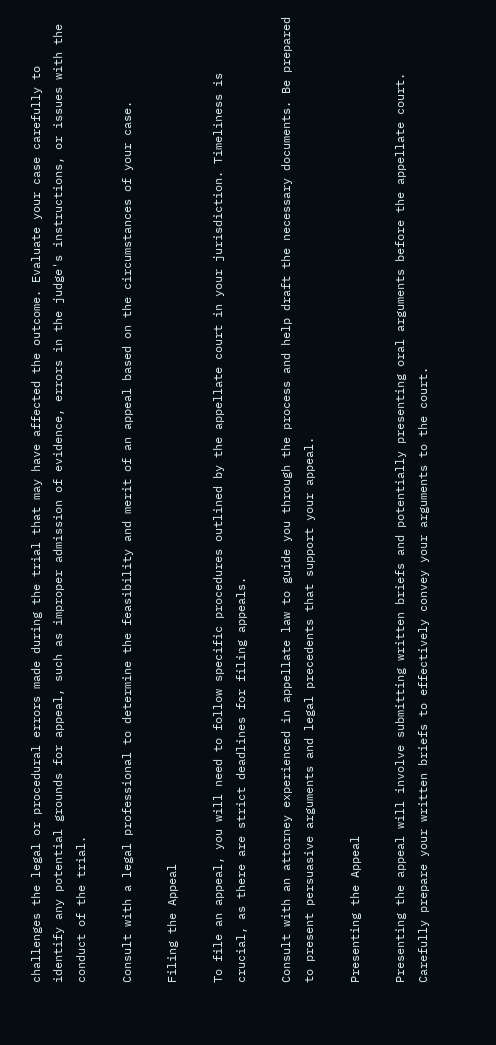challenges the legal or procedural errors made during the trial that may have affected the outcome. Evaluate your case carefully to identify any potential grounds for appeal, such as improper admission of evidence, errors in the judge's instructions, or issues with the conduct of the trial.

Consult with a legal professional to determine the feasibility and merit of an appeal based on the circumstances of your case.

Filing the Appeal

To file an appeal, you will need to follow specific procedures outlined by the appellate court in your jurisdiction. Timeliness is crucial, as there are strict deadlines for filing appeals.

Consult with an attorney experienced in appellate law to guide you through the process and help draft the necessary documents. Be prepared to present persuasive arguments and legal precedents that support your appeal.

Presenting the Appeal

Presenting the appeal will involve submitting written briefs and potentially presenting oral arguments before the appellate court. Carefully prepare your written briefs to effectively convey your arguments to the court.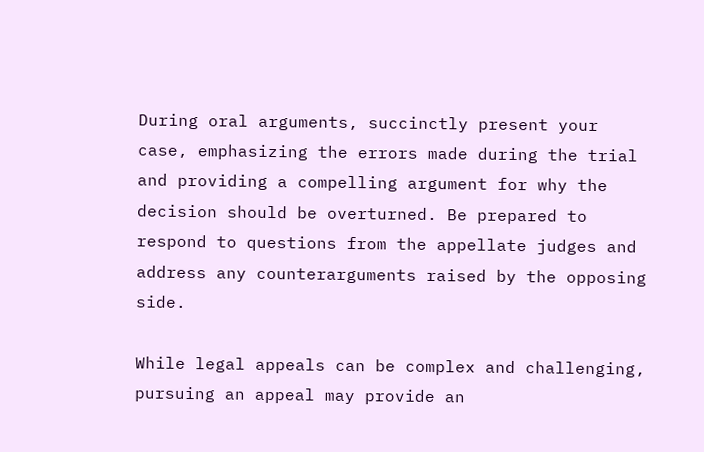During oral arguments, succinctly present your case, emphasizing the errors made during the trial and providing a compelling argument for why the decision should be overturned. Be prepared to respond to questions from the appellate judges and address any counterarguments raised by the opposing side.

While legal appeals can be complex and challenging, pursuing an appeal may provide an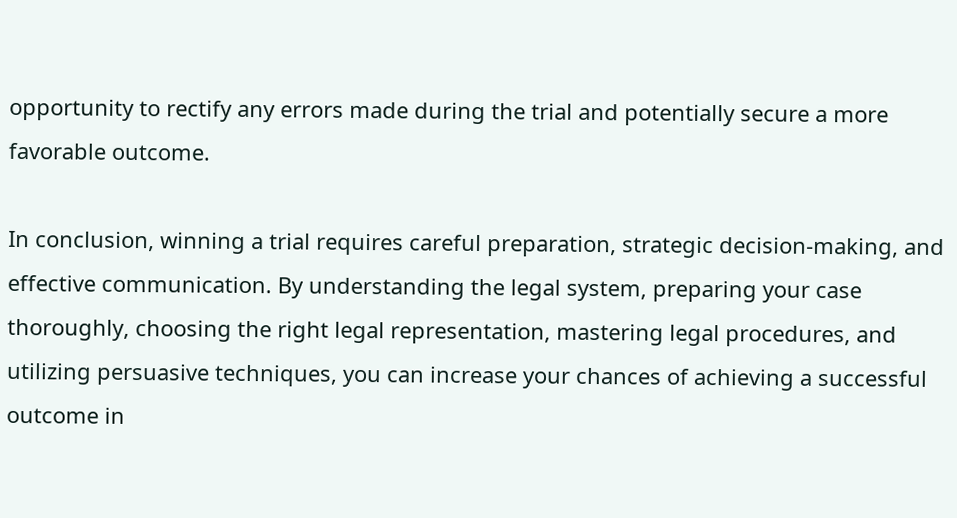opportunity to rectify any errors made during the trial and potentially secure a more favorable outcome.

In conclusion, winning a trial requires careful preparation, strategic decision-making, and effective communication. By understanding the legal system, preparing your case thoroughly, choosing the right legal representation, mastering legal procedures, and utilizing persuasive techniques, you can increase your chances of achieving a successful outcome in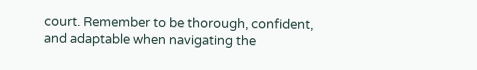court. Remember to be thorough, confident, and adaptable when navigating the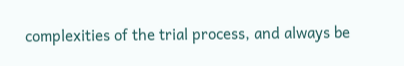complexities of the trial process, and always be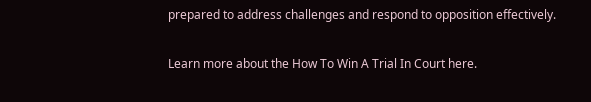prepared to address challenges and respond to opposition effectively.

Learn more about the How To Win A Trial In Court here.